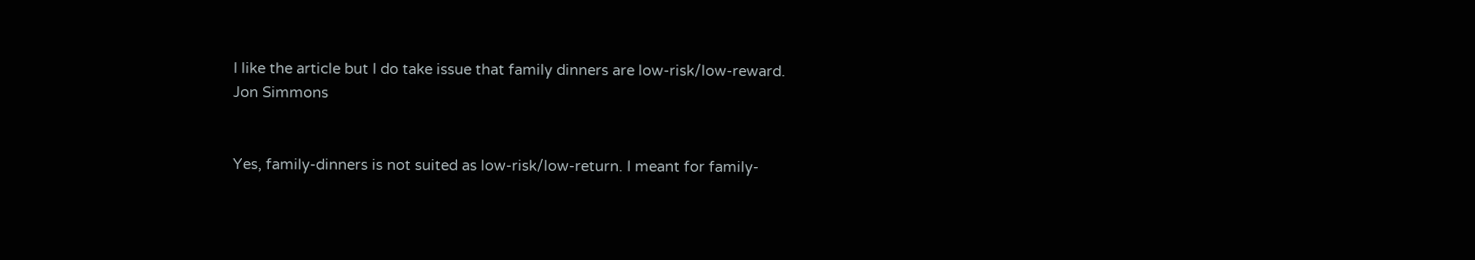I like the article but I do take issue that family dinners are low-risk/low-reward.
Jon Simmons


Yes, family-dinners is not suited as low-risk/low-return. I meant for family-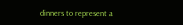dinners to represent a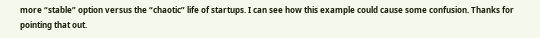more “stable” option versus the “chaotic” life of startups. I can see how this example could cause some confusion. Thanks for pointing that out.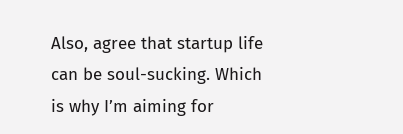Also, agree that startup life can be soul-sucking. Which is why I’m aiming for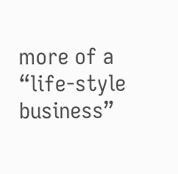more of a “life-style business”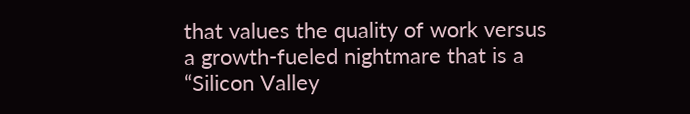that values the quality of work versus a growth-fueled nightmare that is a “Silicon Valley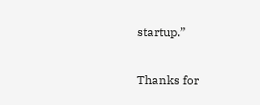startup.”

Thanks for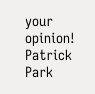your opinion!
Patrick Park